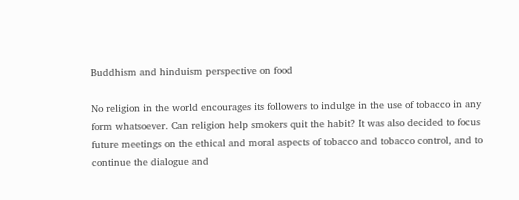Buddhism and hinduism perspective on food

No religion in the world encourages its followers to indulge in the use of tobacco in any form whatsoever. Can religion help smokers quit the habit? It was also decided to focus future meetings on the ethical and moral aspects of tobacco and tobacco control, and to continue the dialogue and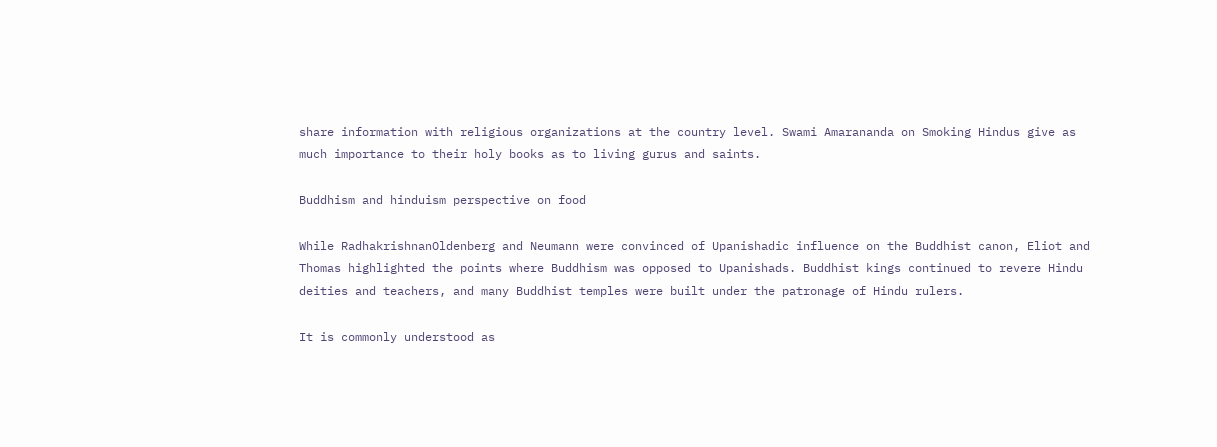share information with religious organizations at the country level. Swami Amarananda on Smoking Hindus give as much importance to their holy books as to living gurus and saints.

Buddhism and hinduism perspective on food

While RadhakrishnanOldenberg and Neumann were convinced of Upanishadic influence on the Buddhist canon, Eliot and Thomas highlighted the points where Buddhism was opposed to Upanishads. Buddhist kings continued to revere Hindu deities and teachers, and many Buddhist temples were built under the patronage of Hindu rulers.

It is commonly understood as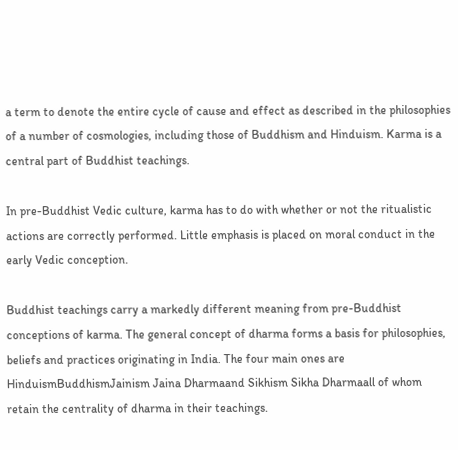a term to denote the entire cycle of cause and effect as described in the philosophies of a number of cosmologies, including those of Buddhism and Hinduism. Karma is a central part of Buddhist teachings.

In pre-Buddhist Vedic culture, karma has to do with whether or not the ritualistic actions are correctly performed. Little emphasis is placed on moral conduct in the early Vedic conception.

Buddhist teachings carry a markedly different meaning from pre-Buddhist conceptions of karma. The general concept of dharma forms a basis for philosophies, beliefs and practices originating in India. The four main ones are HinduismBuddhismJainism Jaina Dharmaand Sikhism Sikha Dharmaall of whom retain the centrality of dharma in their teachings.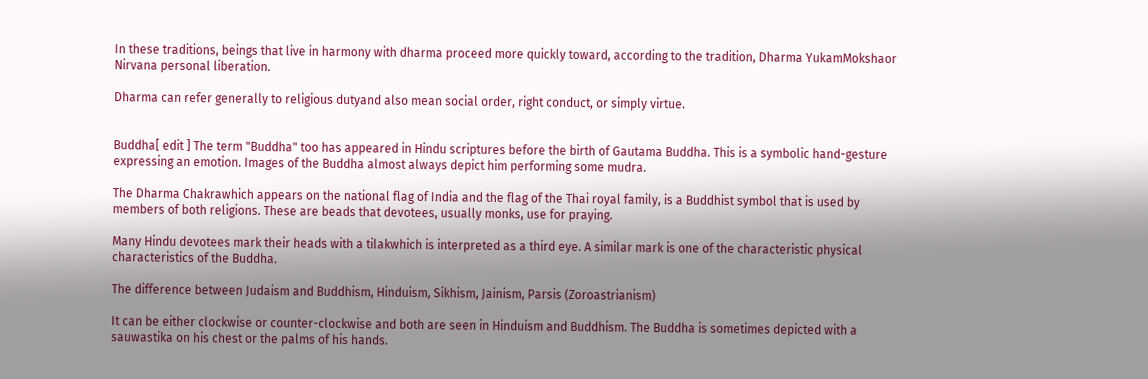In these traditions, beings that live in harmony with dharma proceed more quickly toward, according to the tradition, Dharma YukamMokshaor Nirvana personal liberation.

Dharma can refer generally to religious dutyand also mean social order, right conduct, or simply virtue.


Buddha[ edit ] The term "Buddha" too has appeared in Hindu scriptures before the birth of Gautama Buddha. This is a symbolic hand-gesture expressing an emotion. Images of the Buddha almost always depict him performing some mudra.

The Dharma Chakrawhich appears on the national flag of India and the flag of the Thai royal family, is a Buddhist symbol that is used by members of both religions. These are beads that devotees, usually monks, use for praying.

Many Hindu devotees mark their heads with a tilakwhich is interpreted as a third eye. A similar mark is one of the characteristic physical characteristics of the Buddha.

The difference between Judaism and Buddhism, Hinduism, Sikhism, Jainism, Parsis (Zoroastrianism)

It can be either clockwise or counter-clockwise and both are seen in Hinduism and Buddhism. The Buddha is sometimes depicted with a sauwastika on his chest or the palms of his hands.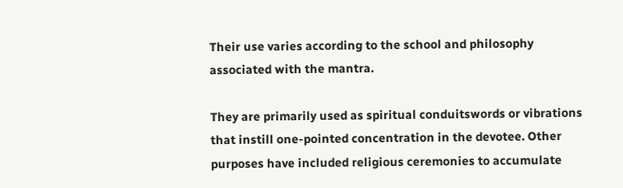Their use varies according to the school and philosophy associated with the mantra.

They are primarily used as spiritual conduitswords or vibrations that instill one-pointed concentration in the devotee. Other purposes have included religious ceremonies to accumulate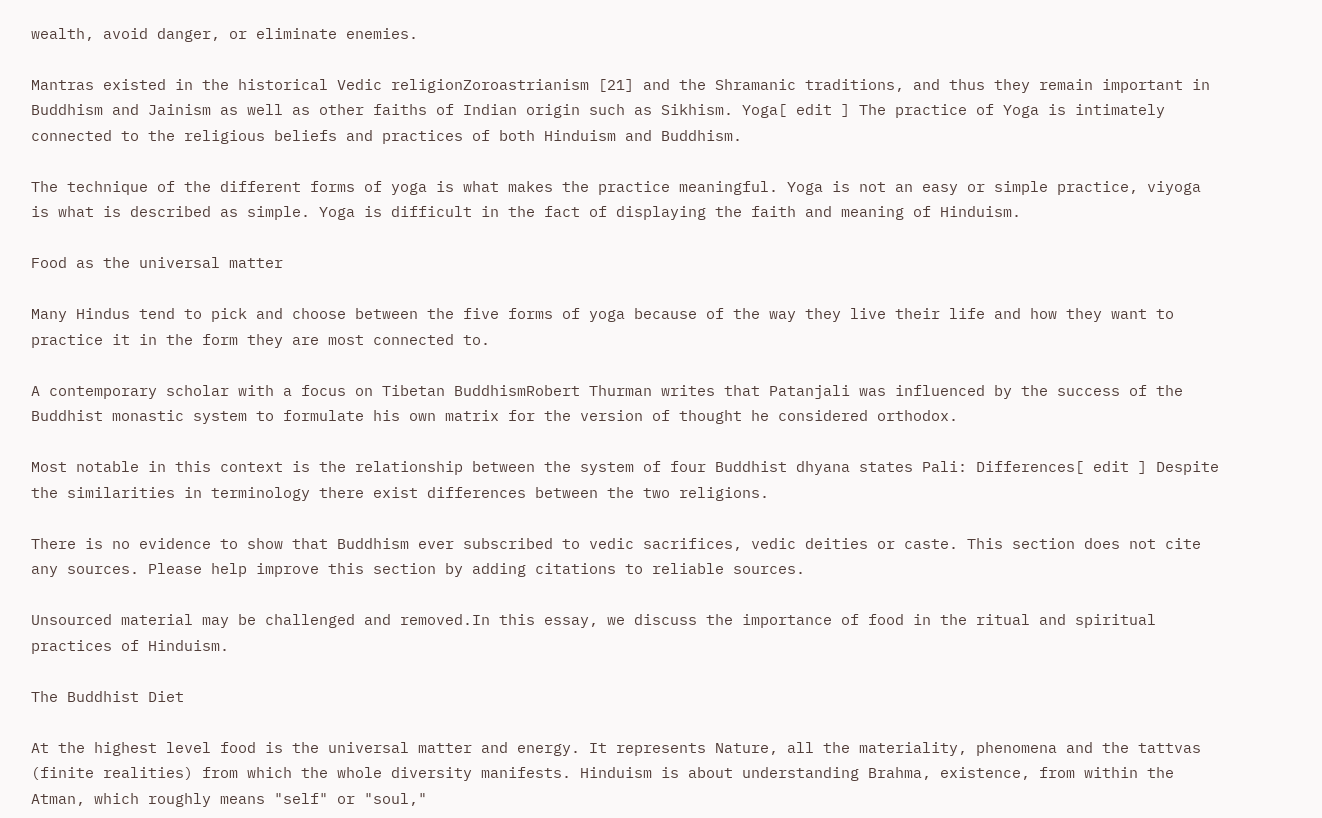wealth, avoid danger, or eliminate enemies.

Mantras existed in the historical Vedic religionZoroastrianism [21] and the Shramanic traditions, and thus they remain important in Buddhism and Jainism as well as other faiths of Indian origin such as Sikhism. Yoga[ edit ] The practice of Yoga is intimately connected to the religious beliefs and practices of both Hinduism and Buddhism.

The technique of the different forms of yoga is what makes the practice meaningful. Yoga is not an easy or simple practice, viyoga is what is described as simple. Yoga is difficult in the fact of displaying the faith and meaning of Hinduism.

Food as the universal matter

Many Hindus tend to pick and choose between the five forms of yoga because of the way they live their life and how they want to practice it in the form they are most connected to.

A contemporary scholar with a focus on Tibetan BuddhismRobert Thurman writes that Patanjali was influenced by the success of the Buddhist monastic system to formulate his own matrix for the version of thought he considered orthodox.

Most notable in this context is the relationship between the system of four Buddhist dhyana states Pali: Differences[ edit ] Despite the similarities in terminology there exist differences between the two religions.

There is no evidence to show that Buddhism ever subscribed to vedic sacrifices, vedic deities or caste. This section does not cite any sources. Please help improve this section by adding citations to reliable sources.

Unsourced material may be challenged and removed.In this essay, we discuss the importance of food in the ritual and spiritual practices of Hinduism.

The Buddhist Diet

At the highest level food is the universal matter and energy. It represents Nature, all the materiality, phenomena and the tattvas (finite realities) from which the whole diversity manifests. Hinduism is about understanding Brahma, existence, from within the Atman, which roughly means "self" or "soul,"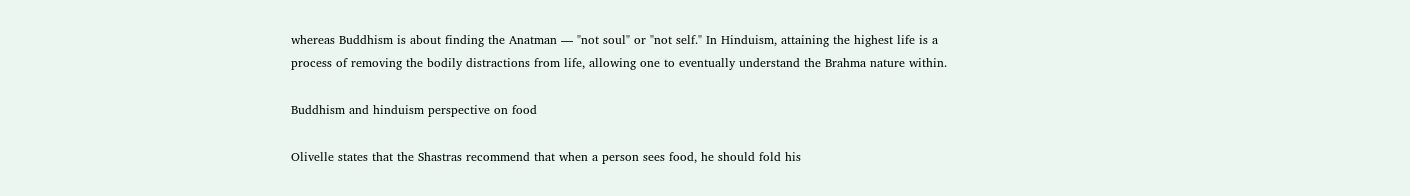whereas Buddhism is about finding the Anatman — "not soul" or "not self." In Hinduism, attaining the highest life is a process of removing the bodily distractions from life, allowing one to eventually understand the Brahma nature within.

Buddhism and hinduism perspective on food

Olivelle states that the Shastras recommend that when a person sees food, he should fold his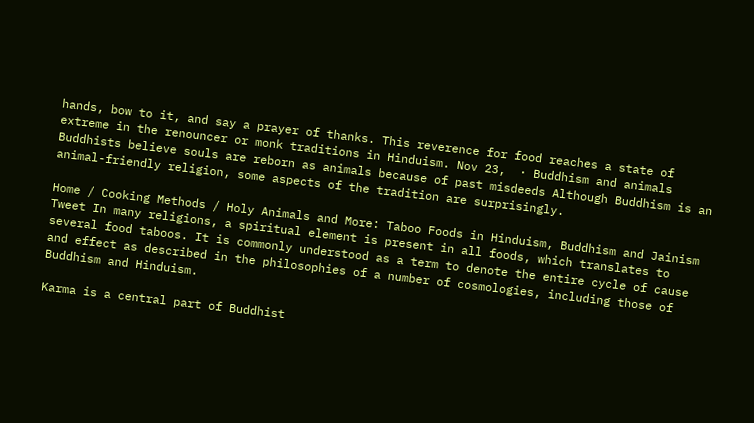hands, bow to it, and say a prayer of thanks. This reverence for food reaches a state of extreme in the renouncer or monk traditions in Hinduism. Nov 23,  · Buddhism and animals Buddhists believe souls are reborn as animals because of past misdeeds Although Buddhism is an animal-friendly religion, some aspects of the tradition are surprisingly.

Home / Cooking Methods / Holy Animals and More: Taboo Foods in Hinduism, Buddhism and Jainism Tweet In many religions, a spiritual element is present in all foods, which translates to several food taboos. It is commonly understood as a term to denote the entire cycle of cause and effect as described in the philosophies of a number of cosmologies, including those of Buddhism and Hinduism.

Karma is a central part of Buddhist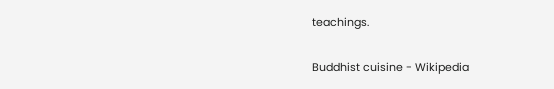teachings.

Buddhist cuisine - Wikipedia